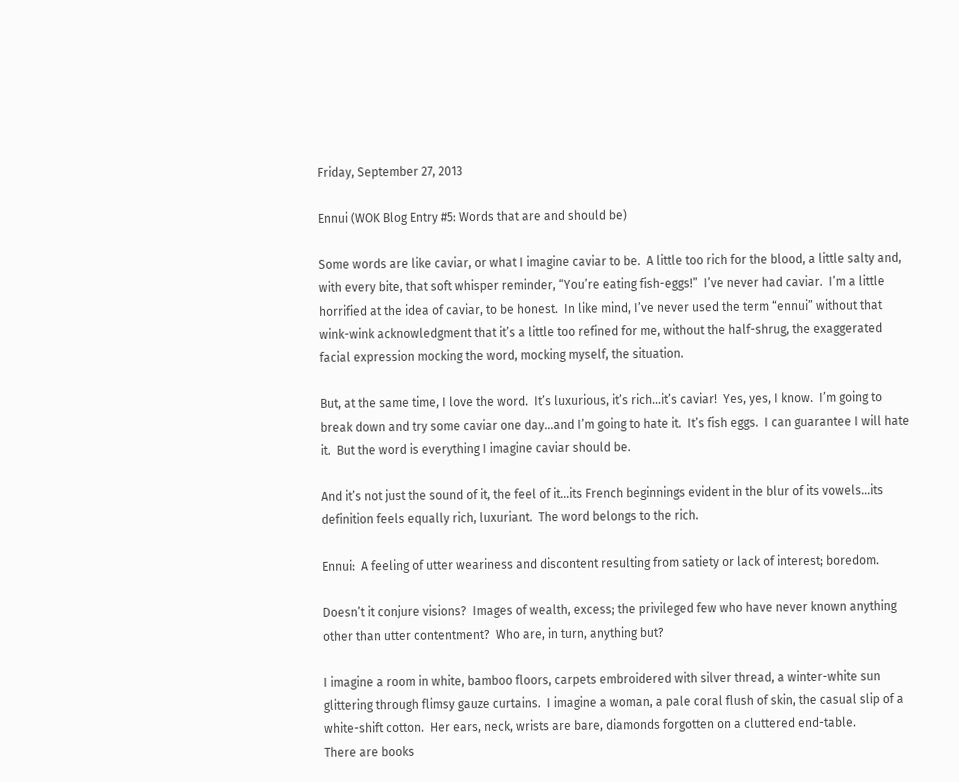Friday, September 27, 2013

Ennui (WOK Blog Entry #5: Words that are and should be)

Some words are like caviar, or what I imagine caviar to be.  A little too rich for the blood, a little salty and, with every bite, that soft whisper reminder, “You’re eating fish-eggs!”  I’ve never had caviar.  I’m a little horrified at the idea of caviar, to be honest.  In like mind, I’ve never used the term “ennui” without that wink-wink acknowledgment that it’s a little too refined for me, without the half-shrug, the exaggerated facial expression mocking the word, mocking myself, the situation.

But, at the same time, I love the word.  It’s luxurious, it’s rich…it’s caviar!  Yes, yes, I know.  I’m going to break down and try some caviar one day…and I’m going to hate it.  It’s fish eggs.  I can guarantee I will hate it.  But the word is everything I imagine caviar should be.

And it’s not just the sound of it, the feel of it…its French beginnings evident in the blur of its vowels…its definition feels equally rich, luxuriant.  The word belongs to the rich.

Ennui:  A feeling of utter weariness and discontent resulting from satiety or lack of interest; boredom.

Doesn’t it conjure visions?  Images of wealth, excess; the privileged few who have never known anything other than utter contentment?  Who are, in turn, anything but?

I imagine a room in white, bamboo floors, carpets embroidered with silver thread, a winter-white sun glittering through flimsy gauze curtains.  I imagine a woman, a pale coral flush of skin, the casual slip of a white-shift cotton.  Her ears, neck, wrists are bare, diamonds forgotten on a cluttered end-table.
There are books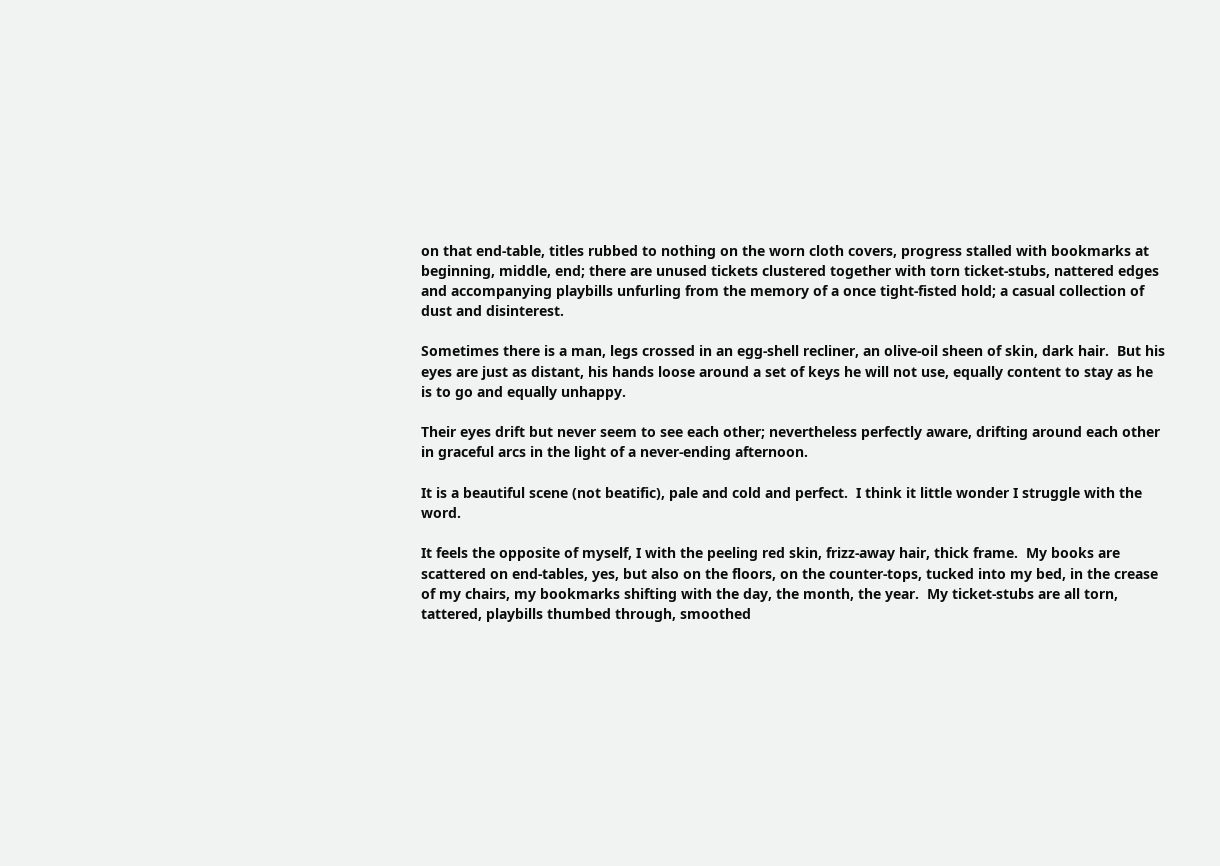on that end-table, titles rubbed to nothing on the worn cloth covers, progress stalled with bookmarks at beginning, middle, end; there are unused tickets clustered together with torn ticket-stubs, nattered edges and accompanying playbills unfurling from the memory of a once tight-fisted hold; a casual collection of dust and disinterest.

Sometimes there is a man, legs crossed in an egg-shell recliner, an olive-oil sheen of skin, dark hair.  But his eyes are just as distant, his hands loose around a set of keys he will not use, equally content to stay as he is to go and equally unhappy.

Their eyes drift but never seem to see each other; nevertheless perfectly aware, drifting around each other in graceful arcs in the light of a never-ending afternoon.

It is a beautiful scene (not beatific), pale and cold and perfect.  I think it little wonder I struggle with the word.

It feels the opposite of myself, I with the peeling red skin, frizz-away hair, thick frame.  My books are scattered on end-tables, yes, but also on the floors, on the counter-tops, tucked into my bed, in the crease of my chairs, my bookmarks shifting with the day, the month, the year.  My ticket-stubs are all torn, tattered, playbills thumbed through, smoothed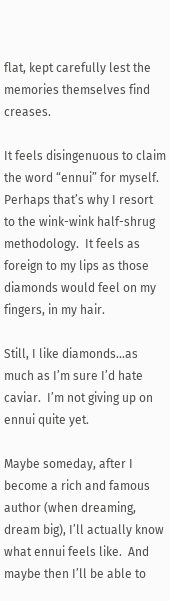flat, kept carefully lest the memories themselves find creases.

It feels disingenuous to claim the word “ennui” for myself.  Perhaps that’s why I resort to the wink-wink half-shrug methodology.  It feels as foreign to my lips as those diamonds would feel on my fingers, in my hair.

Still, I like diamonds…as much as I’m sure I’d hate caviar.  I’m not giving up on ennui quite yet.

Maybe someday, after I become a rich and famous author (when dreaming, dream big), I’ll actually know what ennui feels like.  And maybe then I’ll be able to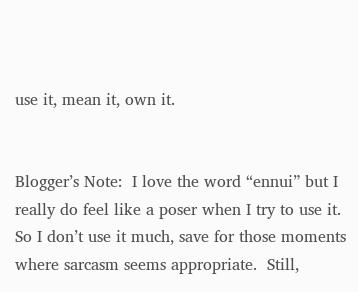use it, mean it, own it.


Blogger’s Note:  I love the word “ennui” but I really do feel like a poser when I try to use it.  So I don’t use it much, save for those moments where sarcasm seems appropriate.  Still,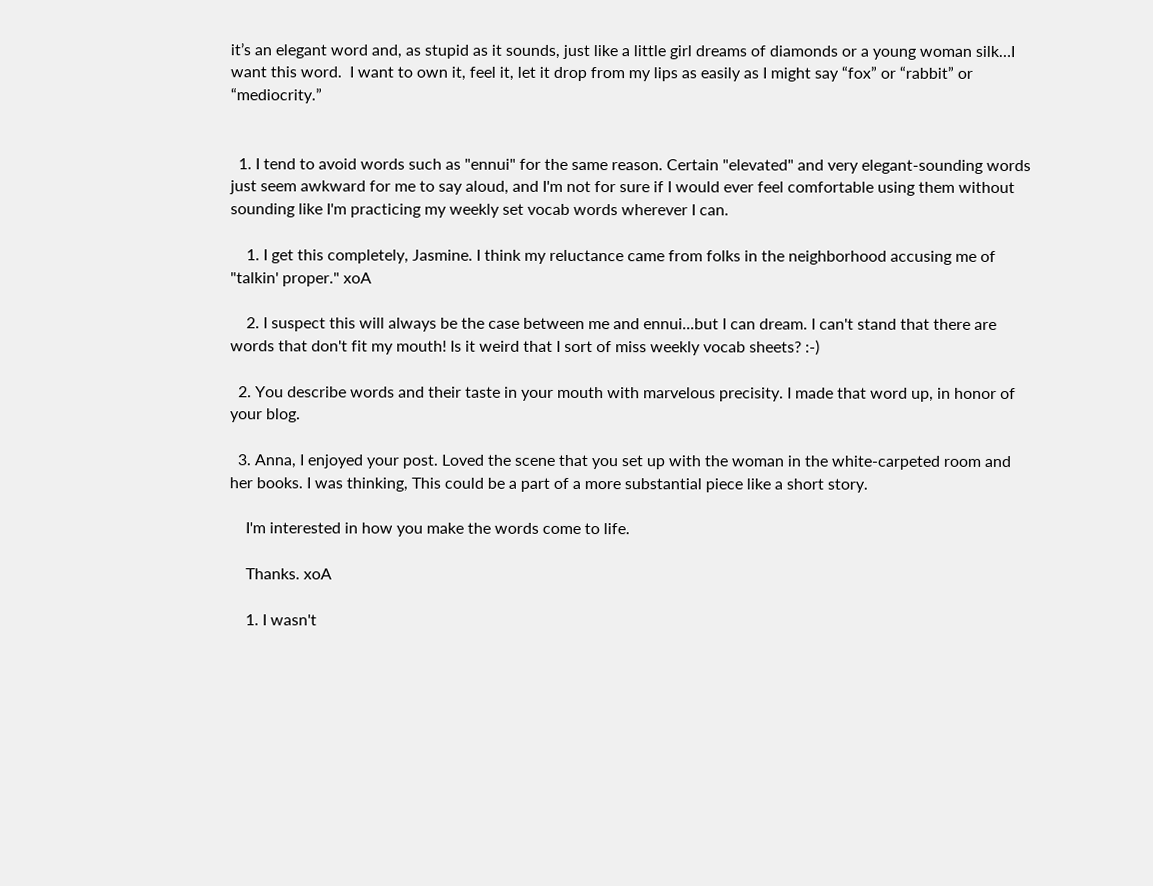it’s an elegant word and, as stupid as it sounds, just like a little girl dreams of diamonds or a young woman silk…I want this word.  I want to own it, feel it, let it drop from my lips as easily as I might say “fox” or “rabbit” or “mediocrity.”


  1. I tend to avoid words such as "ennui" for the same reason. Certain "elevated" and very elegant-sounding words just seem awkward for me to say aloud, and I'm not for sure if I would ever feel comfortable using them without sounding like I'm practicing my weekly set vocab words wherever I can.

    1. I get this completely, Jasmine. I think my reluctance came from folks in the neighborhood accusing me of "talkin' proper." xoA

    2. I suspect this will always be the case between me and ennui...but I can dream. I can't stand that there are words that don't fit my mouth! Is it weird that I sort of miss weekly vocab sheets? :-)

  2. You describe words and their taste in your mouth with marvelous precisity. I made that word up, in honor of your blog.

  3. Anna, I enjoyed your post. Loved the scene that you set up with the woman in the white-carpeted room and her books. I was thinking, This could be a part of a more substantial piece like a short story.

    I'm interested in how you make the words come to life.

    Thanks. xoA

    1. I wasn't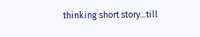thinking short story...till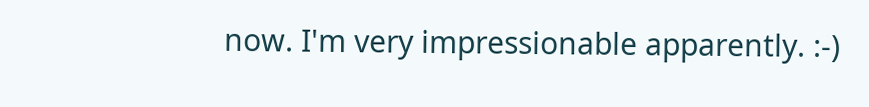now. I'm very impressionable apparently. :-)